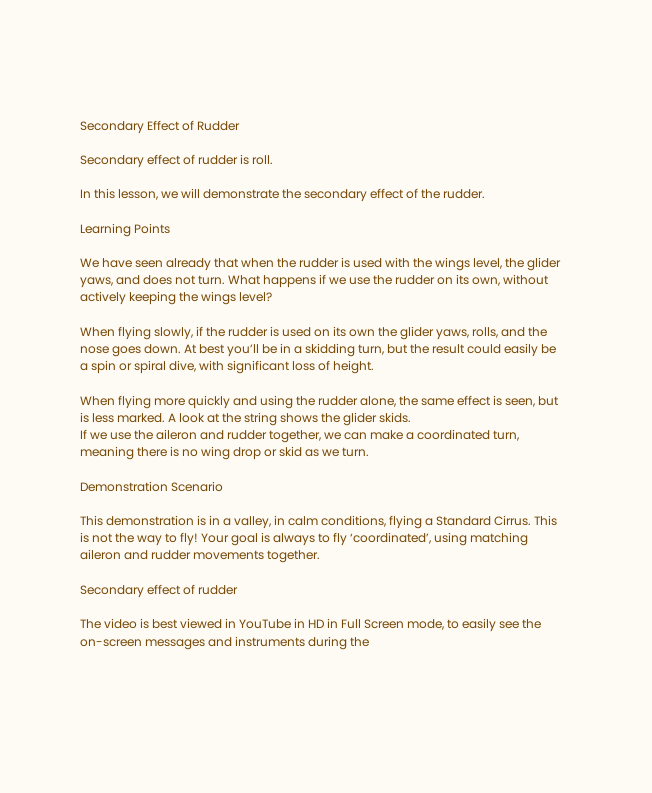Secondary Effect of Rudder

Secondary effect of rudder is roll.

In this lesson, we will demonstrate the secondary effect of the rudder.

Learning Points

We have seen already that when the rudder is used with the wings level, the glider yaws, and does not turn. What happens if we use the rudder on its own, without actively keeping the wings level?

When flying slowly, if the rudder is used on its own the glider yaws, rolls, and the nose goes down. At best you’ll be in a skidding turn, but the result could easily be a spin or spiral dive, with significant loss of height.

When flying more quickly and using the rudder alone, the same effect is seen, but is less marked. A look at the string shows the glider skids.
If we use the aileron and rudder together, we can make a coordinated turn, meaning there is no wing drop or skid as we turn.

Demonstration Scenario

This demonstration is in a valley, in calm conditions, flying a Standard Cirrus. This is not the way to fly! Your goal is always to fly ‘coordinated’, using matching aileron and rudder movements together.

Secondary effect of rudder

The video is best viewed in YouTube in HD in Full Screen mode, to easily see the on-screen messages and instruments during the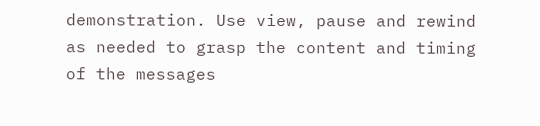demonstration. Use view, pause and rewind as needed to grasp the content and timing of the messages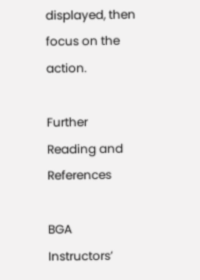displayed, then focus on the action.

Further Reading and References

BGA Instructors’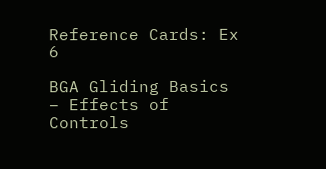Reference Cards: Ex 6

BGA Gliding Basics – Effects of Controls